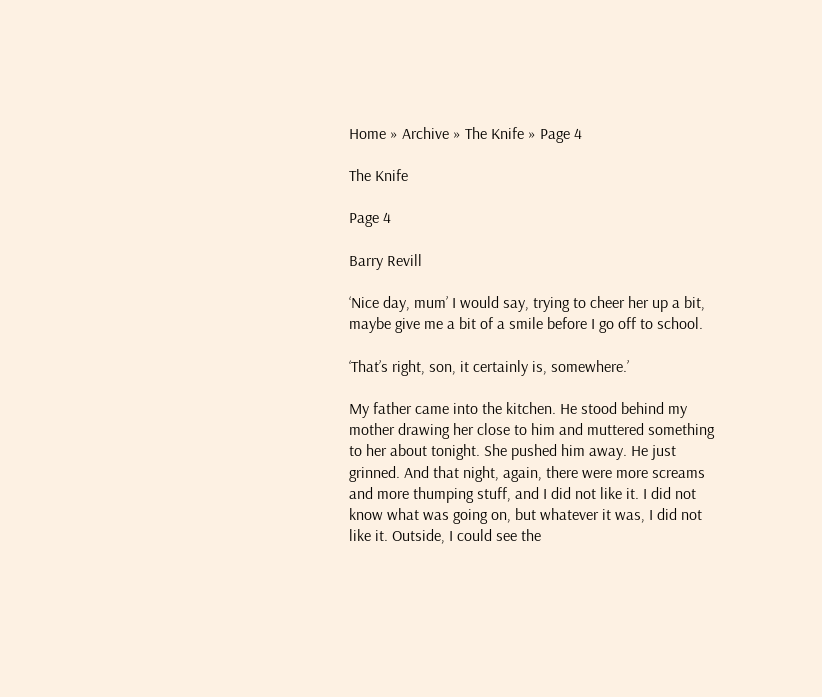Home » Archive » The Knife » Page 4

The Knife

Page 4

Barry Revill

‘Nice day, mum’ I would say, trying to cheer her up a bit, maybe give me a bit of a smile before I go off to school.

‘That’s right, son, it certainly is, somewhere.’

My father came into the kitchen. He stood behind my mother drawing her close to him and muttered something to her about tonight. She pushed him away. He just grinned. And that night, again, there were more screams and more thumping stuff, and I did not like it. I did not know what was going on, but whatever it was, I did not like it. Outside, I could see the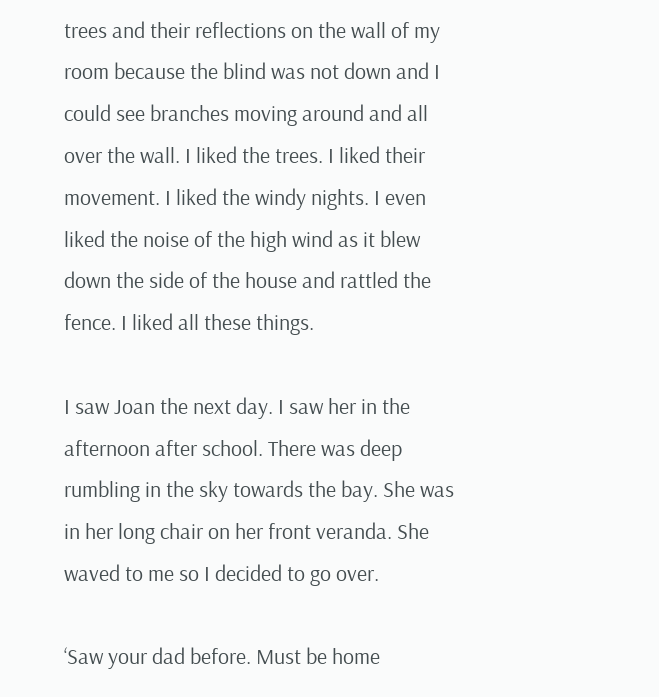trees and their reflections on the wall of my room because the blind was not down and I could see branches moving around and all over the wall. I liked the trees. I liked their movement. I liked the windy nights. I even liked the noise of the high wind as it blew down the side of the house and rattled the fence. I liked all these things.

I saw Joan the next day. I saw her in the afternoon after school. There was deep rumbling in the sky towards the bay. She was in her long chair on her front veranda. She waved to me so I decided to go over.

‘Saw your dad before. Must be home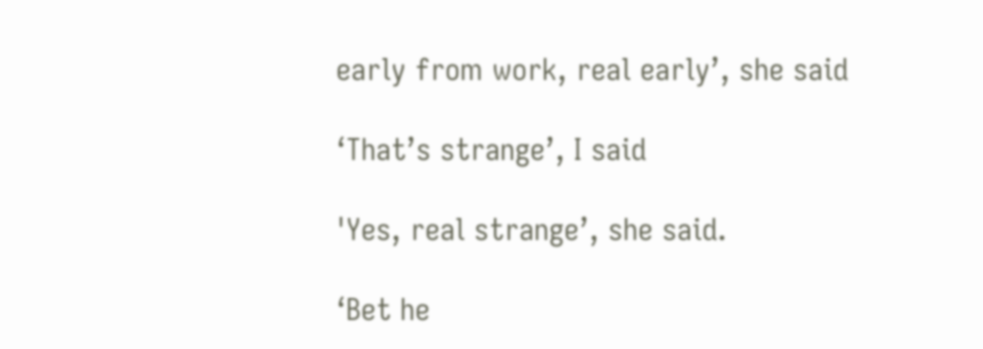early from work, real early’, she said

‘That’s strange’, I said

'Yes, real strange’, she said.

‘Bet he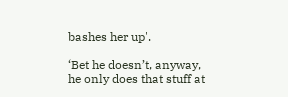bashes her up'.

‘Bet he doesn’t, anyway, he only does that stuff at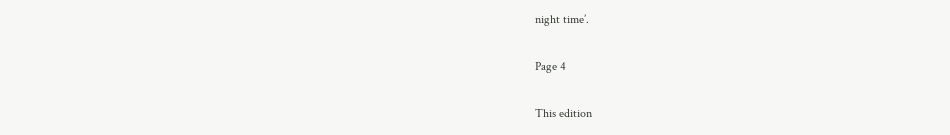night time’.

Page 4

This edition